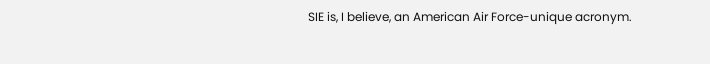SIE is, I believe, an American Air Force-unique acronym.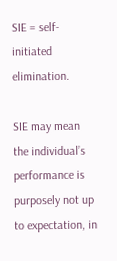SIE = self-initiated elimination.

SIE may mean the individual’s performance is purposely not up to expectation, in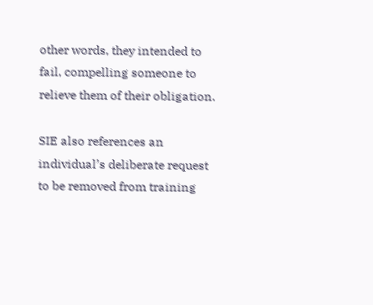other words, they intended to fail, compelling someone to relieve them of their obligation.

SIE also references an individual’s deliberate request to be removed from training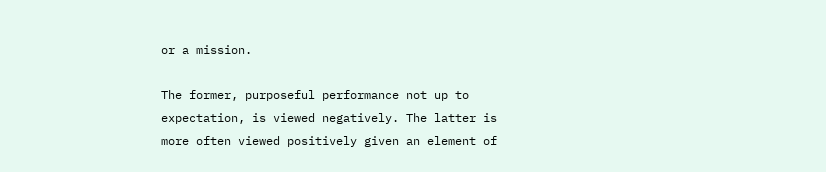or a mission.

The former, purposeful performance not up to expectation, is viewed negatively. The latter is more often viewed positively given an element of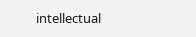intellectual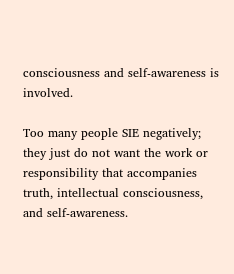consciousness and self-awareness is involved.

Too many people SIE negatively; they just do not want the work or responsibility that accompanies truth, intellectual consciousness, and self-awareness.